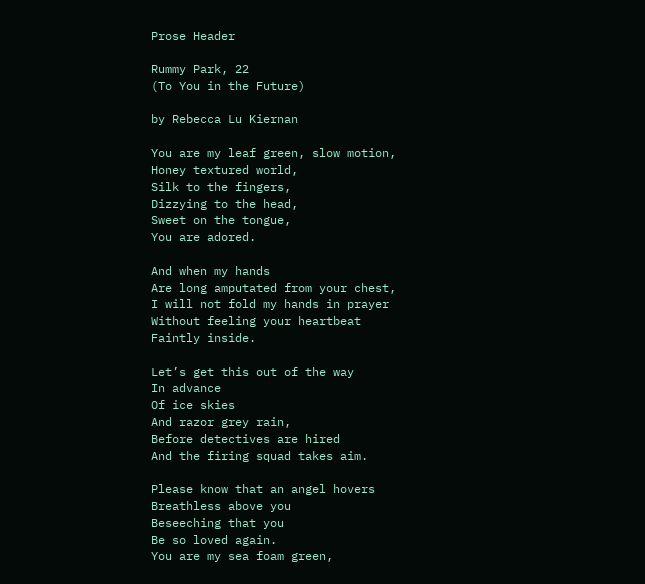Prose Header

Rummy Park, 22
(To You in the Future)

by Rebecca Lu Kiernan

You are my leaf green, slow motion,
Honey textured world,
Silk to the fingers,
Dizzying to the head,
Sweet on the tongue,
You are adored.

And when my hands
Are long amputated from your chest,
I will not fold my hands in prayer
Without feeling your heartbeat
Faintly inside.

Let’s get this out of the way
In advance
Of ice skies
And razor grey rain,
Before detectives are hired
And the firing squad takes aim.

Please know that an angel hovers
Breathless above you
Beseeching that you
Be so loved again.
You are my sea foam green,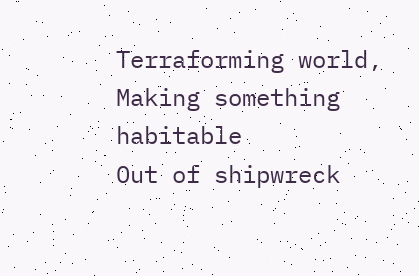Terraforming world,
Making something habitable
Out of shipwreck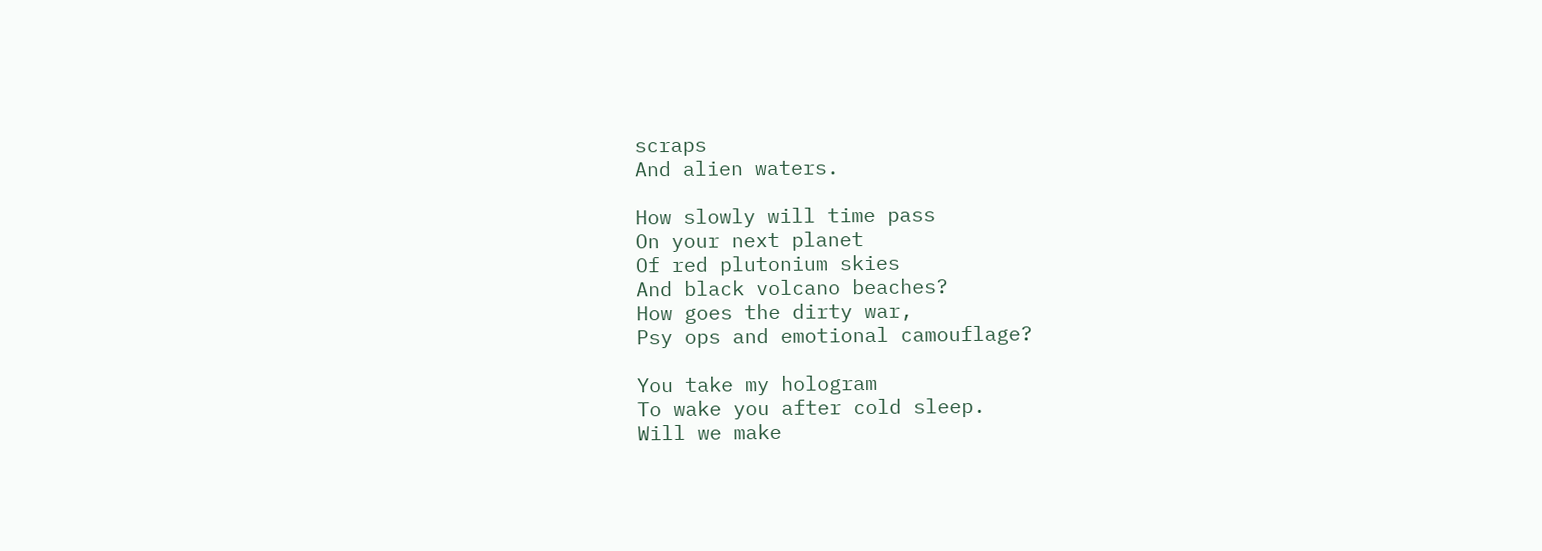scraps
And alien waters.

How slowly will time pass
On your next planet
Of red plutonium skies
And black volcano beaches?
How goes the dirty war,
Psy ops and emotional camouflage?

You take my hologram
To wake you after cold sleep.
Will we make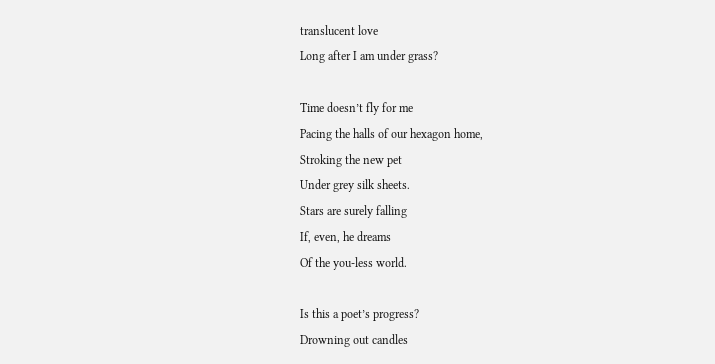translucent love
Long after I am under grass?

Time doesn’t fly for me
Pacing the halls of our hexagon home,
Stroking the new pet
Under grey silk sheets.
Stars are surely falling
If, even, he dreams
Of the you-less world.

Is this a poet’s progress?
Drowning out candles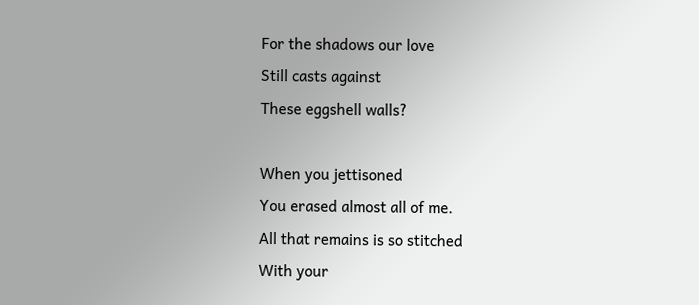For the shadows our love
Still casts against
These eggshell walls?

When you jettisoned
You erased almost all of me.
All that remains is so stitched
With your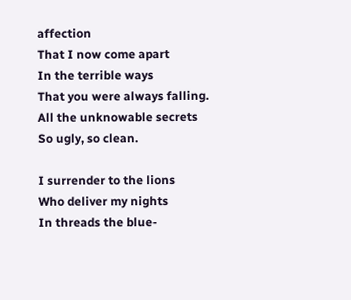affection
That I now come apart
In the terrible ways
That you were always falling.
All the unknowable secrets
So ugly, so clean.

I surrender to the lions
Who deliver my nights
In threads the blue-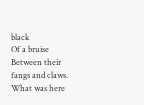black
Of a bruise
Between their fangs and claws.
What was here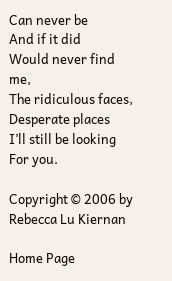Can never be
And if it did
Would never find me,
The ridiculous faces,
Desperate places
I’ll still be looking
For you.

Copyright © 2006 by Rebecca Lu Kiernan

Home Page